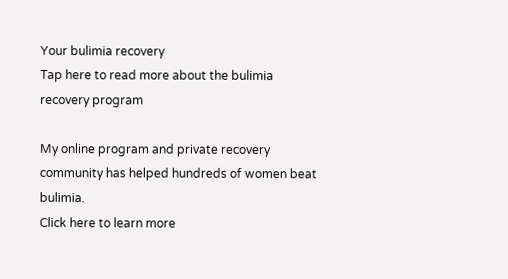Your bulimia recovery
Tap here to read more about the bulimia recovery program

My online program and private recovery community has helped hundreds of women beat bulimia.
Click here to learn more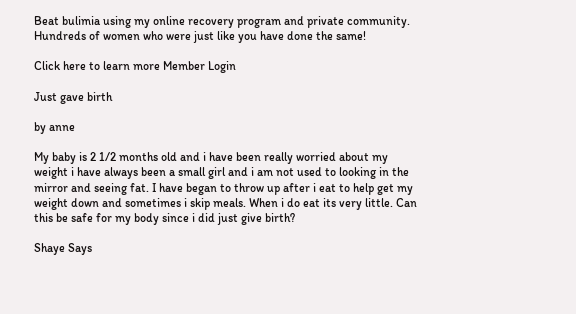Beat bulimia using my online recovery program and private community. Hundreds of women who were just like you have done the same!

Click here to learn more Member Login

Just gave birth

by anne

My baby is 2 1/2 months old and i have been really worried about my weight i have always been a small girl and i am not used to looking in the mirror and seeing fat. I have began to throw up after i eat to help get my weight down and sometimes i skip meals. When i do eat its very little. Can this be safe for my body since i did just give birth?

Shaye Says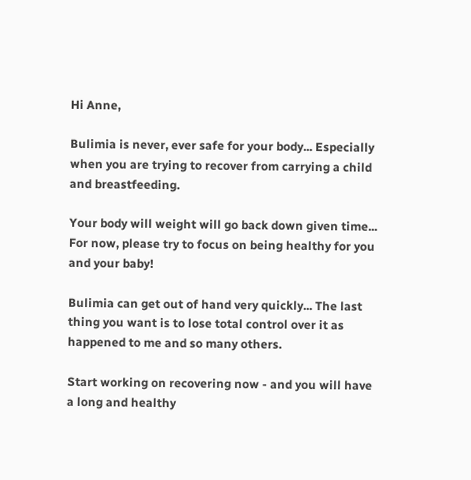Hi Anne,

Bulimia is never, ever safe for your body... Especially when you are trying to recover from carrying a child and breastfeeding.

Your body will weight will go back down given time... For now, please try to focus on being healthy for you and your baby!

Bulimia can get out of hand very quickly... The last thing you want is to lose total control over it as happened to me and so many others.

Start working on recovering now - and you will have a long and healthy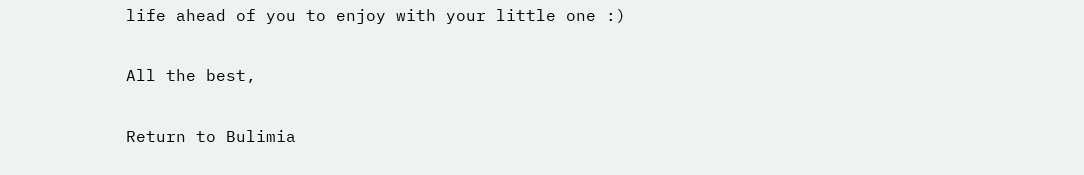life ahead of you to enjoy with your little one :)

All the best,

Return to Bulimia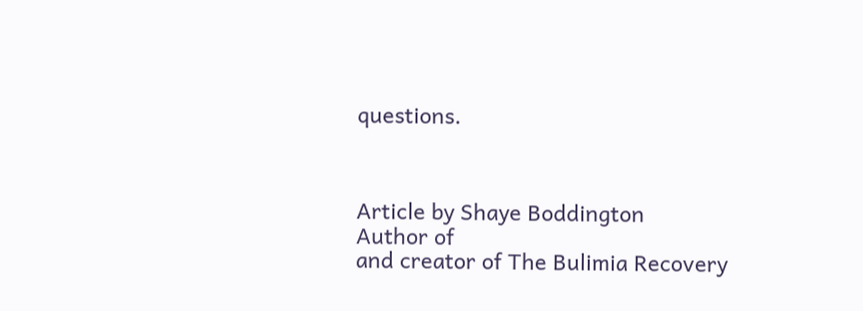questions.



Article by Shaye Boddington
Author of
and creator of The Bulimia Recovery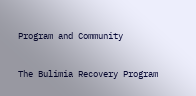Program and Community

The Bulimia Recovery Program